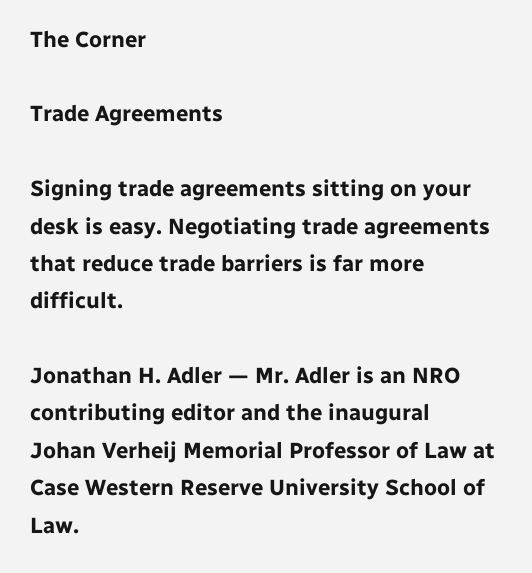The Corner

Trade Agreements

Signing trade agreements sitting on your desk is easy. Negotiating trade agreements that reduce trade barriers is far more difficult.

Jonathan H. Adler — Mr. Adler is an NRO contributing editor and the inaugural Johan Verheij Memorial Professor of Law at Case Western Reserve University School of Law.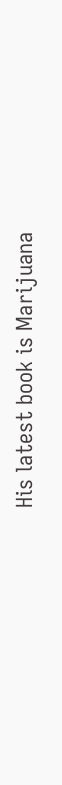His latest book is Marijuana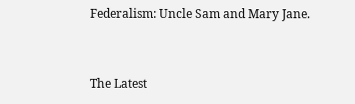Federalism: Uncle Sam and Mary Jane.


The Latest